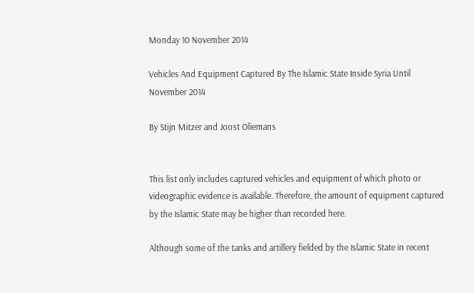Monday 10 November 2014

Vehicles And Equipment Captured By The Islamic State Inside Syria Until November 2014

By Stijn Mitzer and Joost Oliemans


This list only includes captured vehicles and equipment of which photo or videographic evidence is available. Therefore, the amount of equipment captured by the Islamic State may be higher than recorded here.

Although some of the tanks and artillery fielded by the Islamic State in recent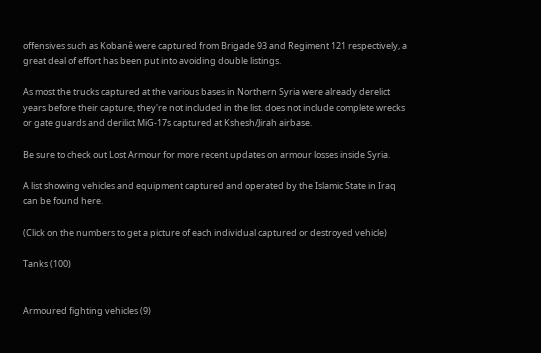offensives such as Kobanê were captured from Brigade 93 and Regiment 121 respectively, a great deal of effort has been put into avoiding double listings.

As most the trucks captured at the various bases in Northern Syria were already derelict years before their capture, they're not included in the list. does not include complete wrecks or gate guards and derilict MiG-17s captured at Kshesh/Jirah airbase.

Be sure to check out Lost Armour for more recent updates on armour losses inside Syria.

A list showing vehicles and equipment captured and operated by the Islamic State in Iraq can be found here.

(Click on the numbers to get a picture of each individual captured or destroyed vehicle)

Tanks (100)


Armoured fighting vehicles (9)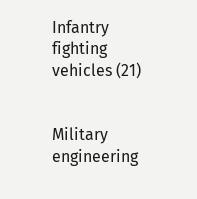Infantry fighting vehicles (21)


Military engineering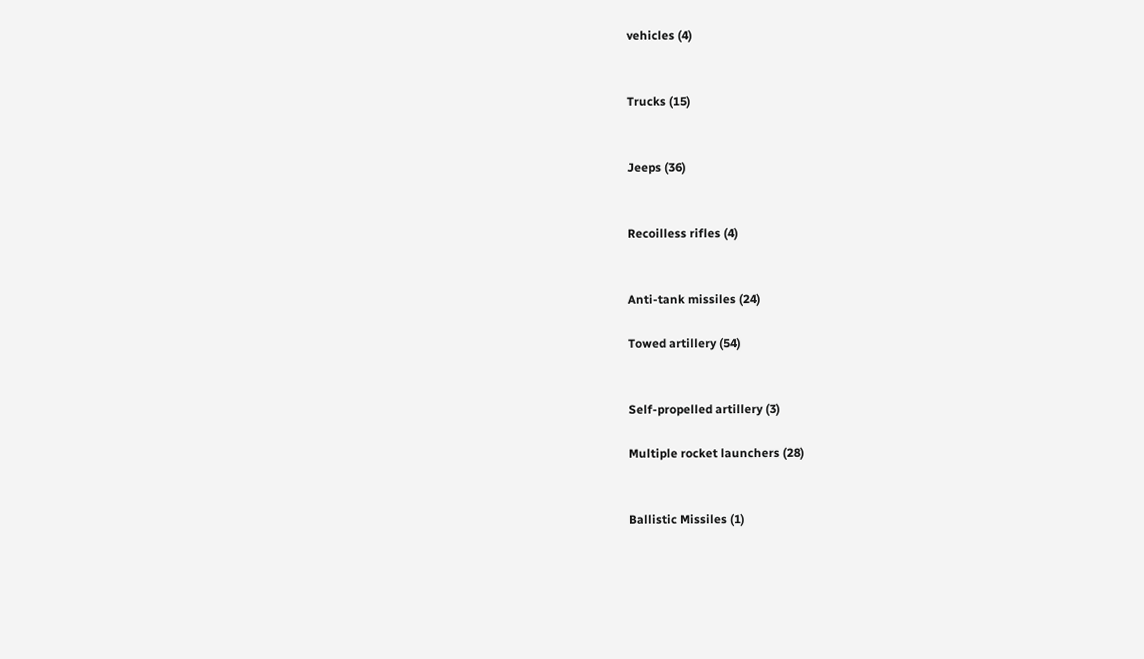vehicles (4)


Trucks (15)


Jeeps (36)


Recoilless rifles (4)


Anti-tank missiles (24)

Towed artillery (54)


Self-propelled artillery (3)

Multiple rocket launchers (28)


Ballistic Missiles (1)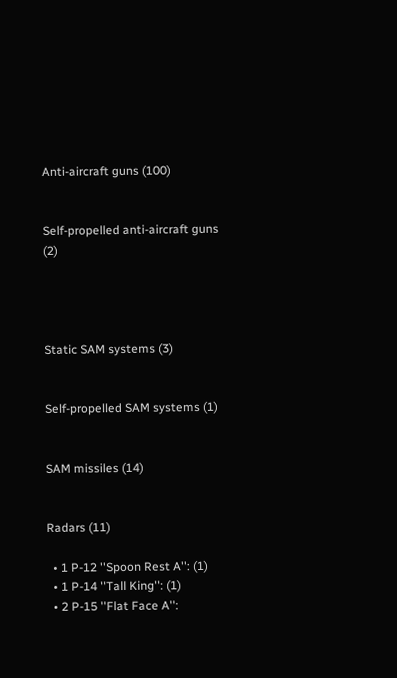Anti-aircraft guns (100)


Self-propelled anti-aircraft guns (2)




Static SAM systems (3)


Self-propelled SAM systems (1)


SAM missiles (14)


Radars (11)

  • 1 P-12 ''Spoon Rest A'': (1)
  • 1 P-14 ''Tall King'': (1)
  • 2 P-15 ''Flat Face A'':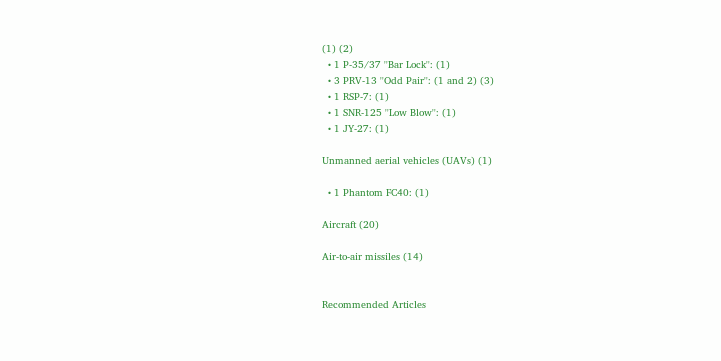(1) (2)
  • 1 P-35/37 ''Bar Lock'': (1)
  • 3 PRV-13 ''Odd Pair'': (1 and 2) (3)
  • 1 RSP-7: (1)
  • 1 SNR-125 ''Low Blow'': (1)
  • 1 JY-27: (1)

Unmanned aerial vehicles (UAVs) (1)

  • 1 Phantom FC40: (1)

Aircraft (20)

Air-to-air missiles (14)


Recommended Articles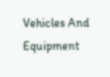Vehicles And Equipment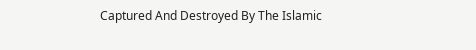Captured And Destroyed By The Islamic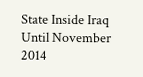State Inside Iraq Until November 2014